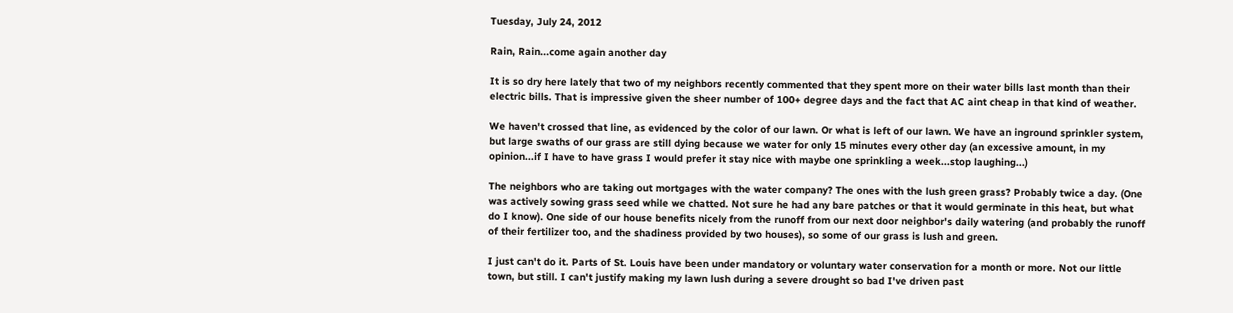Tuesday, July 24, 2012

Rain, Rain...come again another day

It is so dry here lately that two of my neighbors recently commented that they spent more on their water bills last month than their electric bills. That is impressive given the sheer number of 100+ degree days and the fact that AC aint cheap in that kind of weather.

We haven't crossed that line, as evidenced by the color of our lawn. Or what is left of our lawn. We have an inground sprinkler system, but large swaths of our grass are still dying because we water for only 15 minutes every other day (an excessive amount, in my opinion...if I have to have grass I would prefer it stay nice with maybe one sprinkling a week...stop laughing...)

The neighbors who are taking out mortgages with the water company? The ones with the lush green grass? Probably twice a day. (One was actively sowing grass seed while we chatted. Not sure he had any bare patches or that it would germinate in this heat, but what do I know). One side of our house benefits nicely from the runoff from our next door neighbor's daily watering (and probably the runoff of their fertilizer too, and the shadiness provided by two houses), so some of our grass is lush and green.

I just can't do it. Parts of St. Louis have been under mandatory or voluntary water conservation for a month or more. Not our little town, but still. I can't justify making my lawn lush during a severe drought so bad I've driven past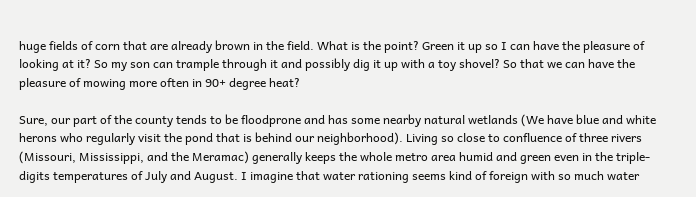huge fields of corn that are already brown in the field. What is the point? Green it up so I can have the pleasure of looking at it? So my son can trample through it and possibly dig it up with a toy shovel? So that we can have the pleasure of mowing more often in 90+ degree heat?

Sure, our part of the county tends to be floodprone and has some nearby natural wetlands (We have blue and white herons who regularly visit the pond that is behind our neighborhood). Living so close to confluence of three rivers (Missouri, Mississippi, and the Meramac) generally keeps the whole metro area humid and green even in the triple-digits temperatures of July and August. I imagine that water rationing seems kind of foreign with so much water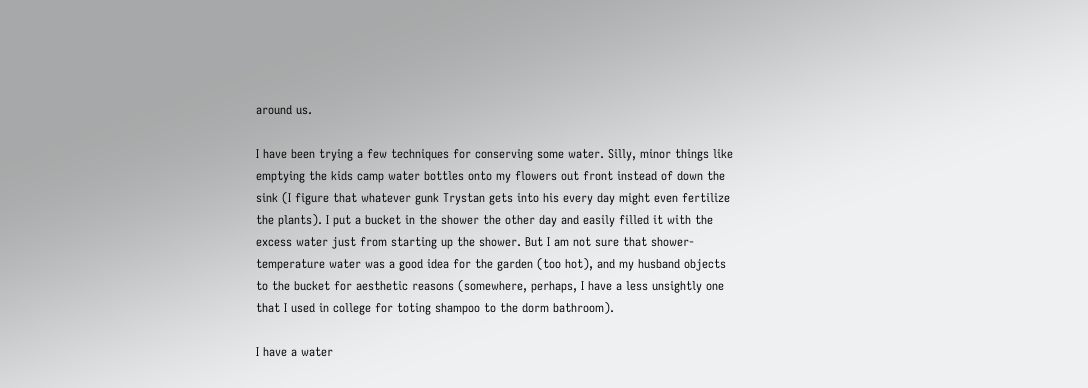around us.

I have been trying a few techniques for conserving some water. Silly, minor things like emptying the kids camp water bottles onto my flowers out front instead of down the sink (I figure that whatever gunk Trystan gets into his every day might even fertilize the plants). I put a bucket in the shower the other day and easily filled it with the excess water just from starting up the shower. But I am not sure that shower-temperature water was a good idea for the garden (too hot), and my husband objects to the bucket for aesthetic reasons (somewhere, perhaps, I have a less unsightly one that I used in college for toting shampoo to the dorm bathroom).

I have a water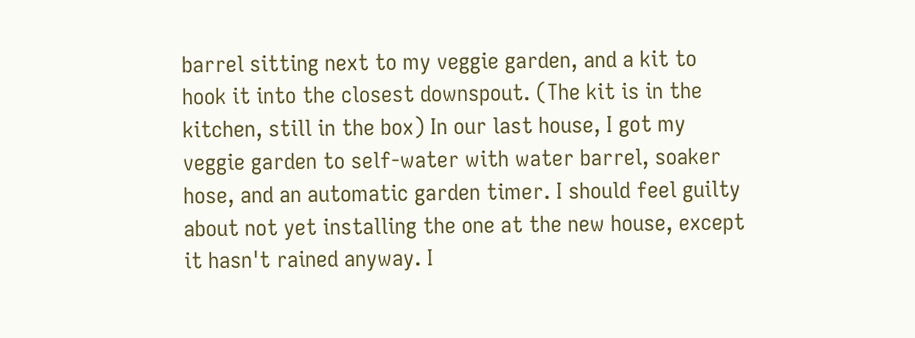barrel sitting next to my veggie garden, and a kit to hook it into the closest downspout. (The kit is in the kitchen, still in the box) In our last house, I got my veggie garden to self-water with water barrel, soaker hose, and an automatic garden timer. I should feel guilty about not yet installing the one at the new house, except it hasn't rained anyway. I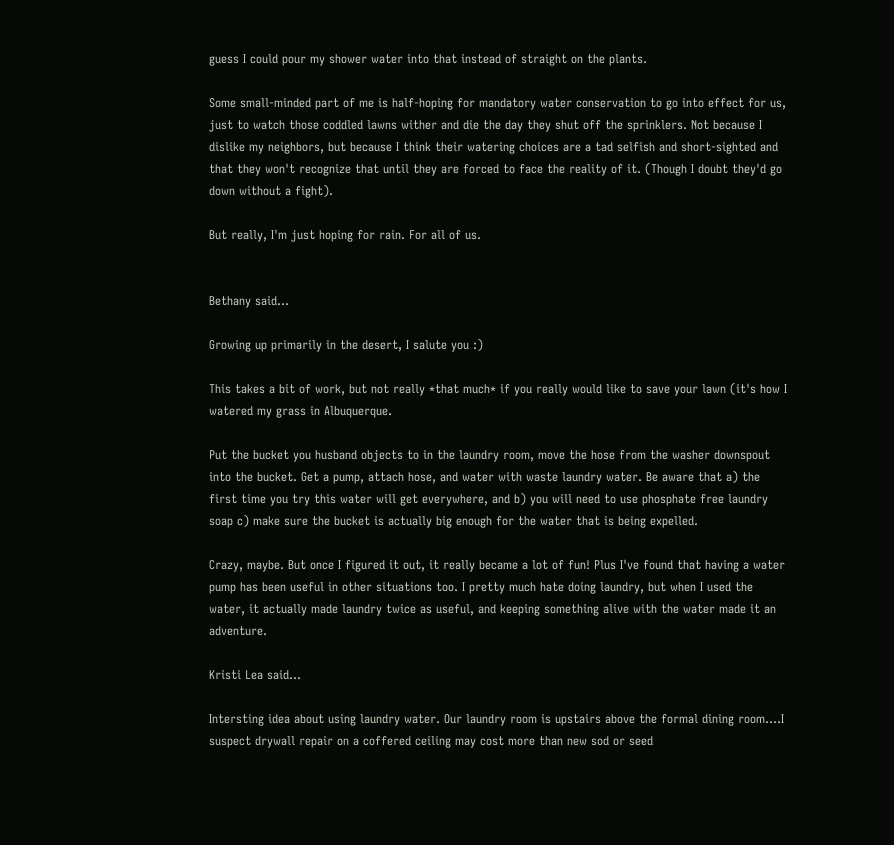guess I could pour my shower water into that instead of straight on the plants.

Some small-minded part of me is half-hoping for mandatory water conservation to go into effect for us, just to watch those coddled lawns wither and die the day they shut off the sprinklers. Not because I dislike my neighbors, but because I think their watering choices are a tad selfish and short-sighted and that they won't recognize that until they are forced to face the reality of it. (Though I doubt they'd go down without a fight).

But really, I'm just hoping for rain. For all of us.


Bethany said...

Growing up primarily in the desert, I salute you :)

This takes a bit of work, but not really *that much* if you really would like to save your lawn (it's how I watered my grass in Albuquerque.

Put the bucket you husband objects to in the laundry room, move the hose from the washer downspout into the bucket. Get a pump, attach hose, and water with waste laundry water. Be aware that a) the first time you try this water will get everywhere, and b) you will need to use phosphate free laundry soap c) make sure the bucket is actually big enough for the water that is being expelled.

Crazy, maybe. But once I figured it out, it really became a lot of fun! Plus I've found that having a water pump has been useful in other situations too. I pretty much hate doing laundry, but when I used the water, it actually made laundry twice as useful, and keeping something alive with the water made it an adventure.

Kristi Lea said...

Intersting idea about using laundry water. Our laundry room is upstairs above the formal dining room....I suspect drywall repair on a coffered ceiling may cost more than new sod or seed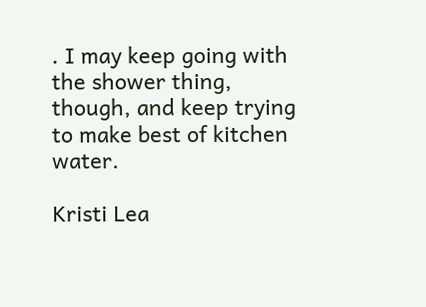. I may keep going with the shower thing, though, and keep trying to make best of kitchen water.

Kristi Lea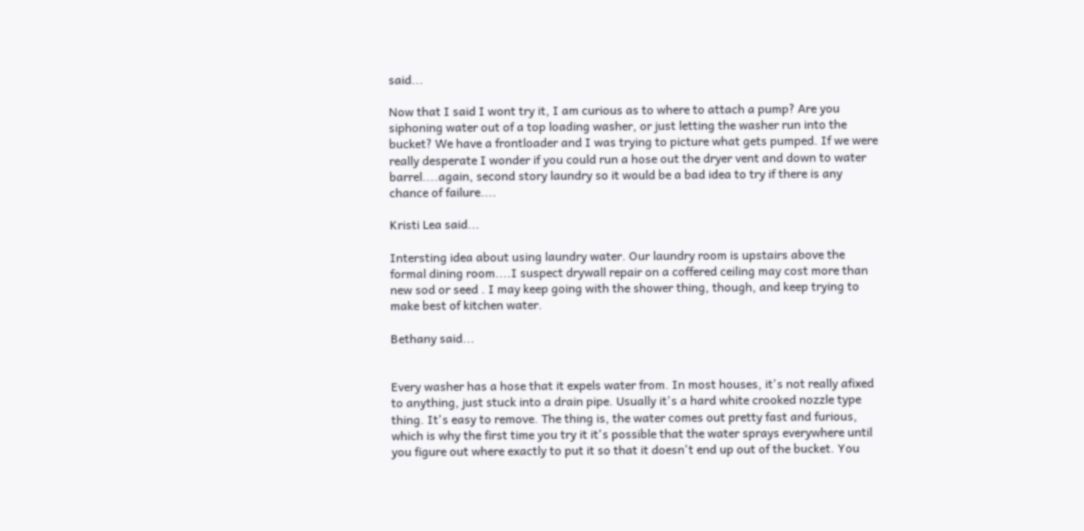said...

Now that I said I wont try it, I am curious as to where to attach a pump? Are you siphoning water out of a top loading washer, or just letting the washer run into the bucket? We have a frontloader and I was trying to picture what gets pumped. If we were really desperate I wonder if you could run a hose out the dryer vent and down to water barrel....again, second story laundry so it would be a bad idea to try if there is any chance of failure....

Kristi Lea said...

Intersting idea about using laundry water. Our laundry room is upstairs above the formal dining room....I suspect drywall repair on a coffered ceiling may cost more than new sod or seed . I may keep going with the shower thing, though, and keep trying to make best of kitchen water.

Bethany said...


Every washer has a hose that it expels water from. In most houses, it's not really afixed to anything, just stuck into a drain pipe. Usually it's a hard white crooked nozzle type thing. It's easy to remove. The thing is, the water comes out pretty fast and furious, which is why the first time you try it it's possible that the water sprays everywhere until you figure out where exactly to put it so that it doesn't end up out of the bucket. You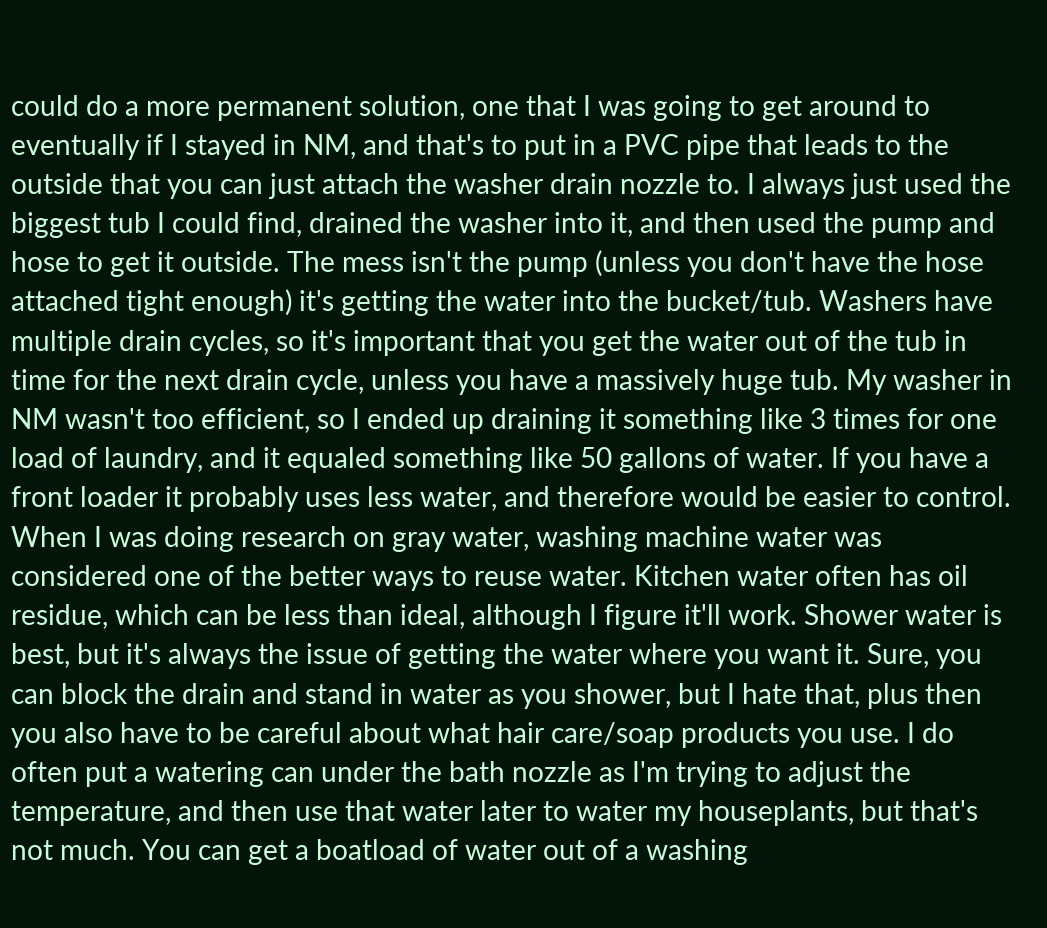could do a more permanent solution, one that I was going to get around to eventually if I stayed in NM, and that's to put in a PVC pipe that leads to the outside that you can just attach the washer drain nozzle to. I always just used the biggest tub I could find, drained the washer into it, and then used the pump and hose to get it outside. The mess isn't the pump (unless you don't have the hose attached tight enough) it's getting the water into the bucket/tub. Washers have multiple drain cycles, so it's important that you get the water out of the tub in time for the next drain cycle, unless you have a massively huge tub. My washer in NM wasn't too efficient, so I ended up draining it something like 3 times for one load of laundry, and it equaled something like 50 gallons of water. If you have a front loader it probably uses less water, and therefore would be easier to control. When I was doing research on gray water, washing machine water was considered one of the better ways to reuse water. Kitchen water often has oil residue, which can be less than ideal, although I figure it'll work. Shower water is best, but it's always the issue of getting the water where you want it. Sure, you can block the drain and stand in water as you shower, but I hate that, plus then you also have to be careful about what hair care/soap products you use. I do often put a watering can under the bath nozzle as I'm trying to adjust the temperature, and then use that water later to water my houseplants, but that's not much. You can get a boatload of water out of a washing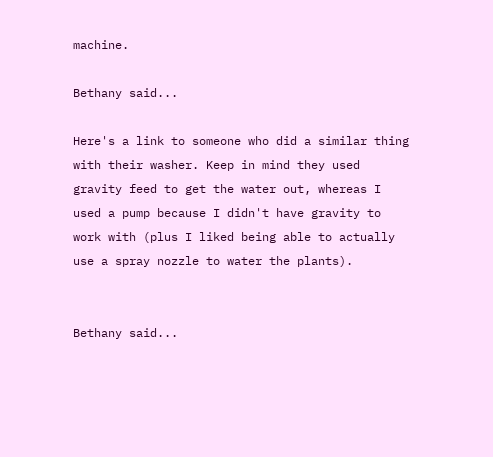machine.

Bethany said...

Here's a link to someone who did a similar thing with their washer. Keep in mind they used gravity feed to get the water out, whereas I used a pump because I didn't have gravity to work with (plus I liked being able to actually use a spray nozzle to water the plants).


Bethany said...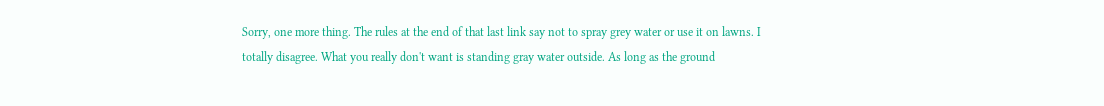Sorry, one more thing. The rules at the end of that last link say not to spray grey water or use it on lawns. I totally disagree. What you really don't want is standing gray water outside. As long as the ground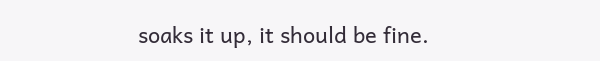soaks it up, it should be fine.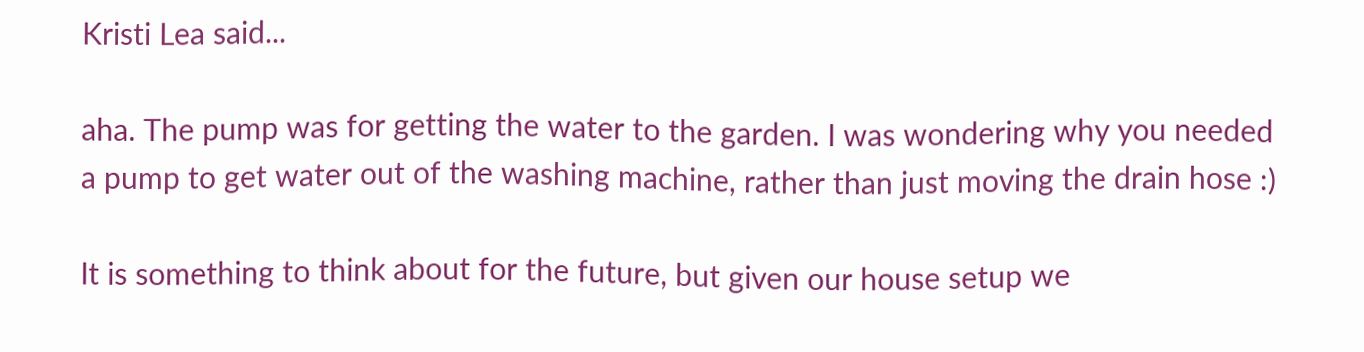Kristi Lea said...

aha. The pump was for getting the water to the garden. I was wondering why you needed a pump to get water out of the washing machine, rather than just moving the drain hose :)

It is something to think about for the future, but given our house setup we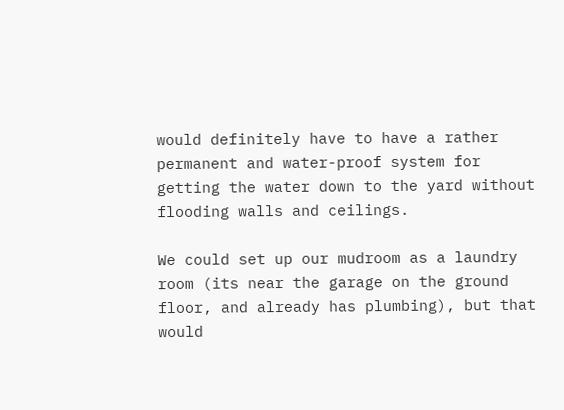would definitely have to have a rather permanent and water-proof system for getting the water down to the yard without flooding walls and ceilings.

We could set up our mudroom as a laundry room (its near the garage on the ground floor, and already has plumbing), but that would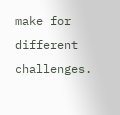make for different challenges.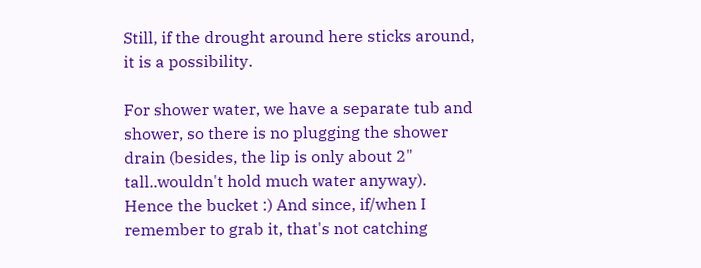Still, if the drought around here sticks around, it is a possibility.

For shower water, we have a separate tub and shower, so there is no plugging the shower drain (besides, the lip is only about 2" tall..wouldn't hold much water anyway). Hence the bucket :) And since, if/when I remember to grab it, that's not catching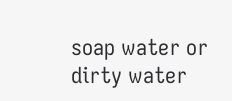soap water or dirty water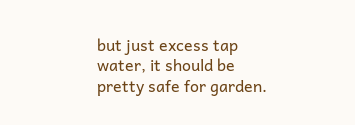but just excess tap water, it should be pretty safe for garden.